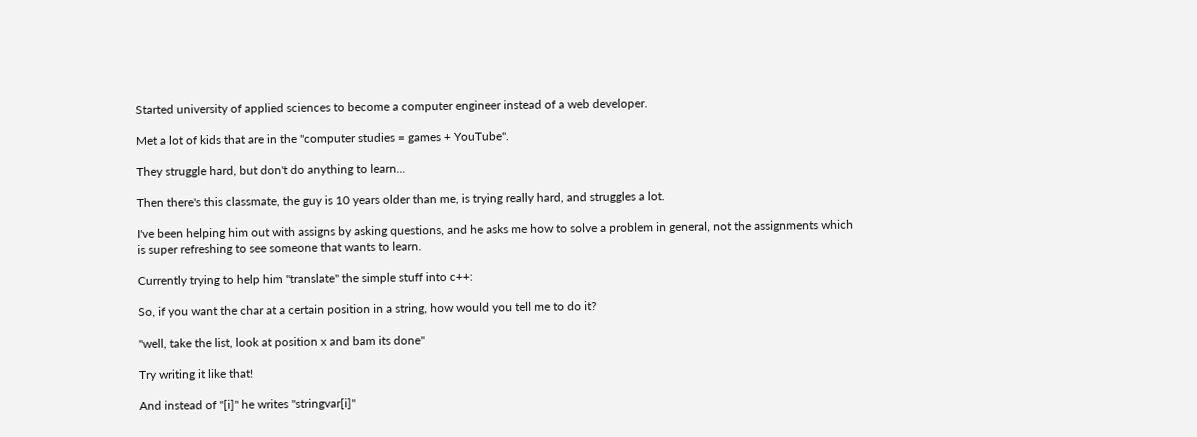Started university of applied sciences to become a computer engineer instead of a web developer.

Met a lot of kids that are in the "computer studies = games + YouTube".

They struggle hard, but don't do anything to learn...

Then there's this classmate, the guy is 10 years older than me, is trying really hard, and struggles a lot.

I've been helping him out with assigns by asking questions, and he asks me how to solve a problem in general, not the assignments which is super refreshing to see someone that wants to learn.

Currently trying to help him "translate" the simple stuff into c++:

So, if you want the char at a certain position in a string, how would you tell me to do it?

"well, take the list, look at position x and bam its done"

Try writing it like that!

And instead of "[i]" he writes "stringvar[i]"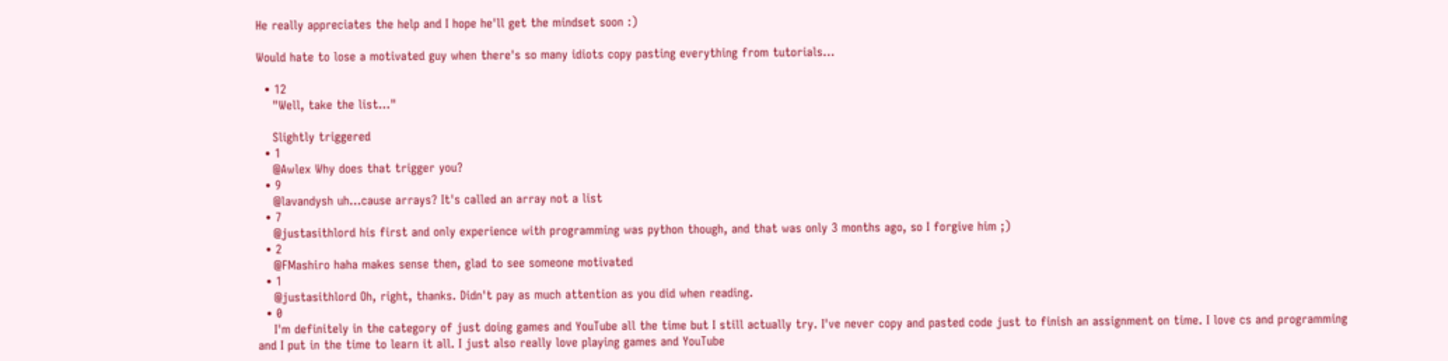He really appreciates the help and I hope he'll get the mindset soon :)

Would hate to lose a motivated guy when there's so many idiots copy pasting everything from tutorials...

  • 12
    "Well, take the list..."

    Slightly triggered
  • 1
    @Awlex Why does that trigger you?
  • 9
    @lavandysh uh...cause arrays? It's called an array not a list
  • 7
    @justasithlord his first and only experience with programming was python though, and that was only 3 months ago, so I forgive him ;)
  • 2
    @FMashiro haha makes sense then, glad to see someone motivated
  • 1
    @justasithlord Oh, right, thanks. Didn't pay as much attention as you did when reading.
  • 0
    I'm definitely in the category of just doing games and YouTube all the time but I still actually try. I've never copy and pasted code just to finish an assignment on time. I love cs and programming and I put in the time to learn it all. I just also really love playing games and YouTube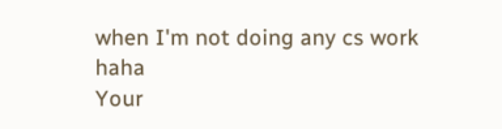when I'm not doing any cs work haha
Your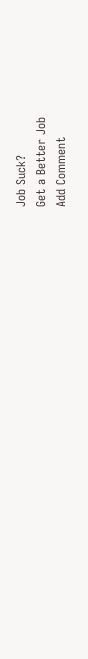Job Suck?
Get a Better Job
Add Comment